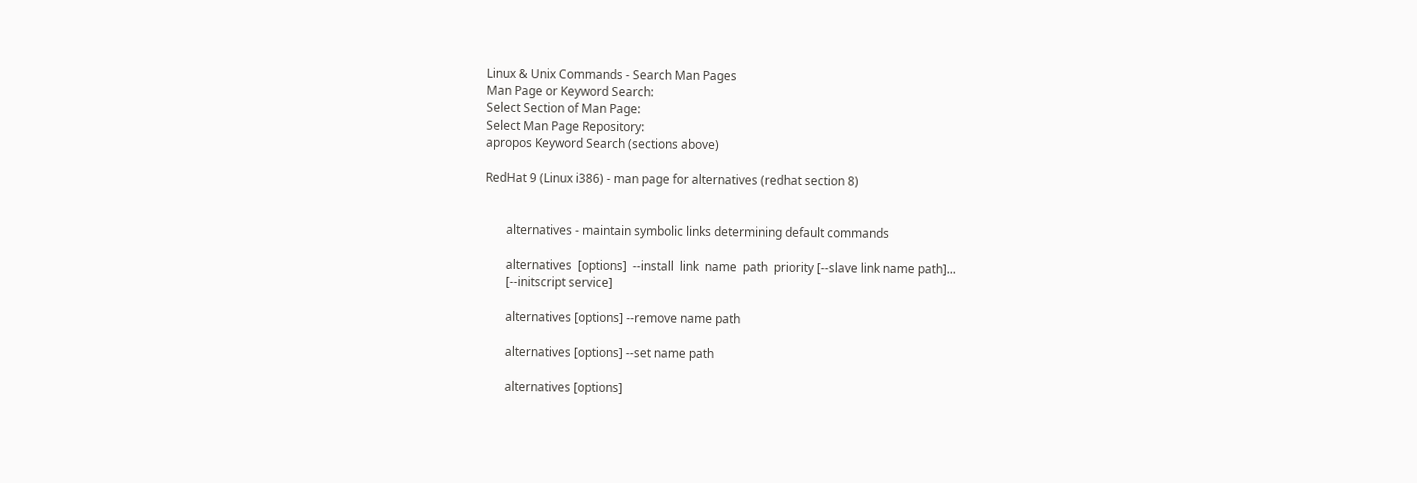Linux & Unix Commands - Search Man Pages
Man Page or Keyword Search:
Select Section of Man Page:
Select Man Page Repository:
apropos Keyword Search (sections above)

RedHat 9 (Linux i386) - man page for alternatives (redhat section 8)


       alternatives - maintain symbolic links determining default commands

       alternatives  [options]  --install  link  name  path  priority [--slave link name path]...
       [--initscript service]

       alternatives [options] --remove name path

       alternatives [options] --set name path

       alternatives [options]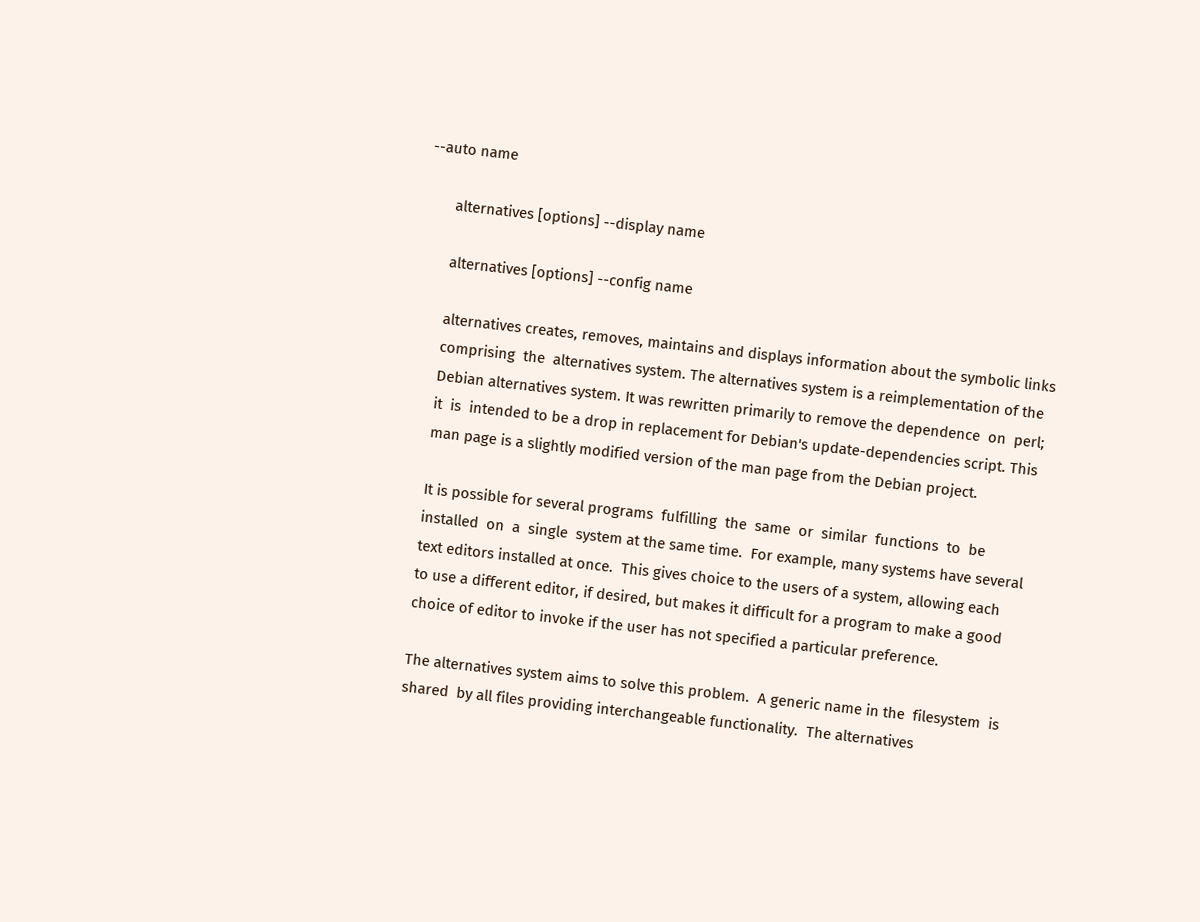--auto name

       alternatives [options] --display name

       alternatives [options] --config name

       alternatives creates, removes, maintains and displays information about the symbolic links
       comprising  the  alternatives system. The alternatives system is a reimplementation of the
       Debian alternatives system. It was rewritten primarily to remove the dependence  on  perl;
       it  is  intended to be a drop in replacement for Debian's update-dependencies script. This
       man page is a slightly modified version of the man page from the Debian project.

       It is possible for several programs  fulfilling  the  same  or  similar  functions  to  be
       installed  on  a  single  system at the same time.  For example, many systems have several
       text editors installed at once.  This gives choice to the users of a system, allowing each
       to use a different editor, if desired, but makes it difficult for a program to make a good
       choice of editor to invoke if the user has not specified a particular preference.

       The alternatives system aims to solve this problem.  A generic name in the  filesystem  is
       shared  by all files providing interchangeable functionality.  The alternatives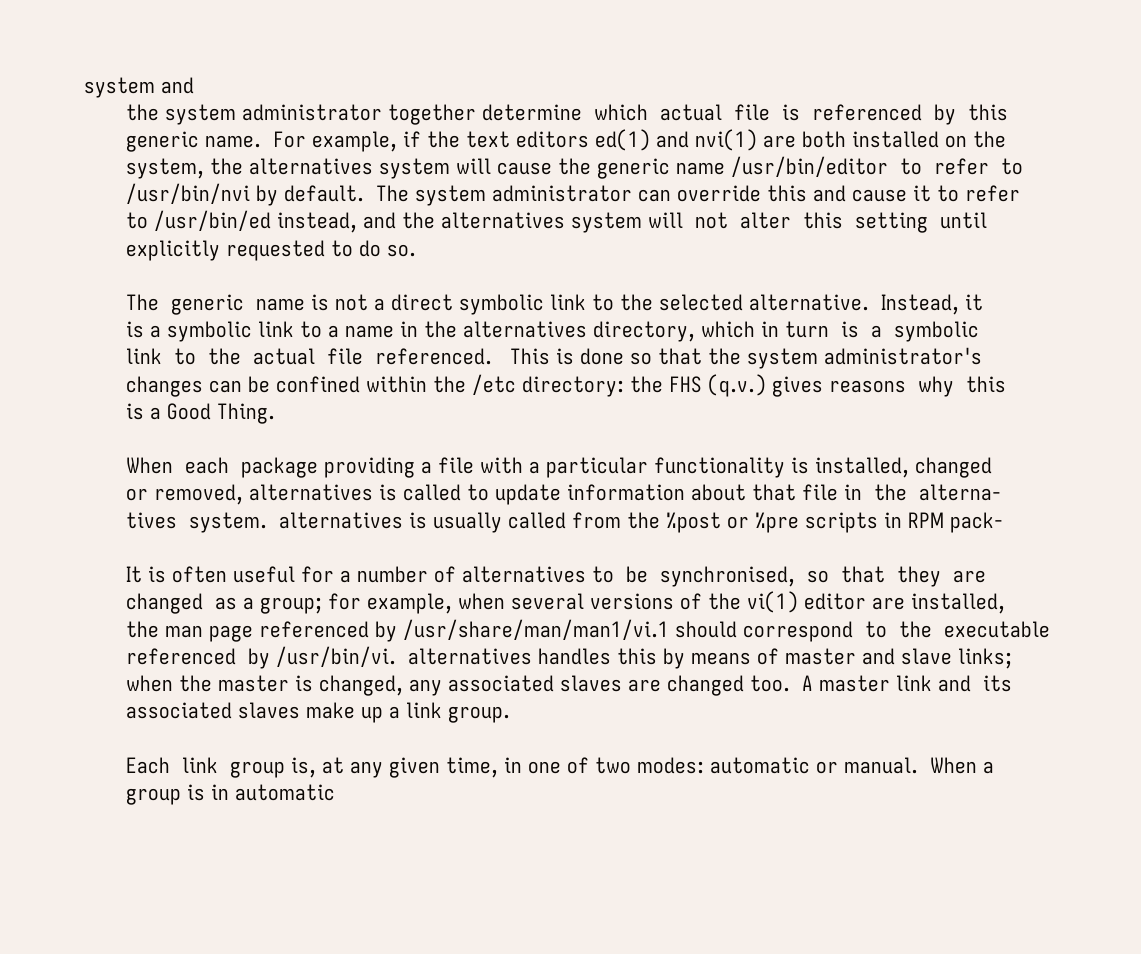system and
       the system administrator together determine  which  actual  file  is  referenced  by  this
       generic name.  For example, if the text editors ed(1) and nvi(1) are both installed on the
       system, the alternatives system will cause the generic name /usr/bin/editor  to  refer  to
       /usr/bin/nvi by default.  The system administrator can override this and cause it to refer
       to /usr/bin/ed instead, and the alternatives system will  not  alter  this  setting  until
       explicitly requested to do so.

       The  generic  name is not a direct symbolic link to the selected alternative.  Instead, it
       is a symbolic link to a name in the alternatives directory, which in turn  is  a  symbolic
       link  to  the  actual  file  referenced.   This is done so that the system administrator's
       changes can be confined within the /etc directory: the FHS (q.v.) gives reasons  why  this
       is a Good Thing.

       When  each  package providing a file with a particular functionality is installed, changed
       or removed, alternatives is called to update information about that file in  the  alterna-
       tives  system.  alternatives is usually called from the %post or %pre scripts in RPM pack-

       It is often useful for a number of alternatives to  be  synchronised,  so  that  they  are
       changed  as a group; for example, when several versions of the vi(1) editor are installed,
       the man page referenced by /usr/share/man/man1/vi.1 should correspond  to  the  executable
       referenced  by /usr/bin/vi.  alternatives handles this by means of master and slave links;
       when the master is changed, any associated slaves are changed too.  A master link and  its
       associated slaves make up a link group.

       Each  link  group is, at any given time, in one of two modes: automatic or manual.  When a
       group is in automatic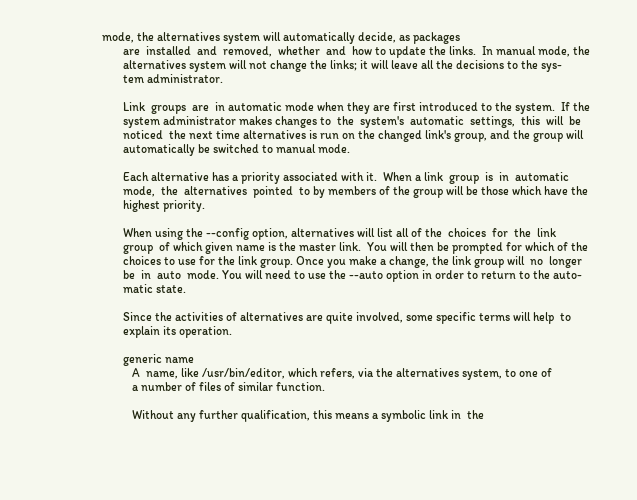mode, the alternatives system will automatically decide, as packages
       are  installed  and  removed,  whether  and  how to update the links.  In manual mode, the
       alternatives system will not change the links; it will leave all the decisions to the sys-
       tem administrator.

       Link  groups  are  in automatic mode when they are first introduced to the system.  If the
       system administrator makes changes to  the  system's  automatic  settings,  this  will  be
       noticed  the next time alternatives is run on the changed link's group, and the group will
       automatically be switched to manual mode.

       Each alternative has a priority associated with it.  When a link  group  is  in  automatic
       mode,  the  alternatives  pointed  to by members of the group will be those which have the
       highest priority.

       When using the --config option, alternatives will list all of the  choices  for  the  link
       group  of which given name is the master link.  You will then be prompted for which of the
       choices to use for the link group. Once you make a change, the link group will  no  longer
       be  in  auto  mode. You will need to use the --auto option in order to return to the auto-
       matic state.

       Since the activities of alternatives are quite involved, some specific terms will help  to
       explain its operation.

       generic name
          A  name, like /usr/bin/editor, which refers, via the alternatives system, to one of
          a number of files of similar function.

          Without any further qualification, this means a symbolic link in  the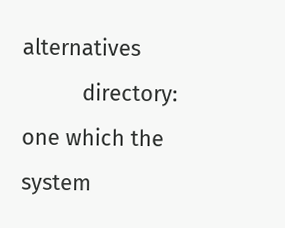alternatives
          directory: one which the system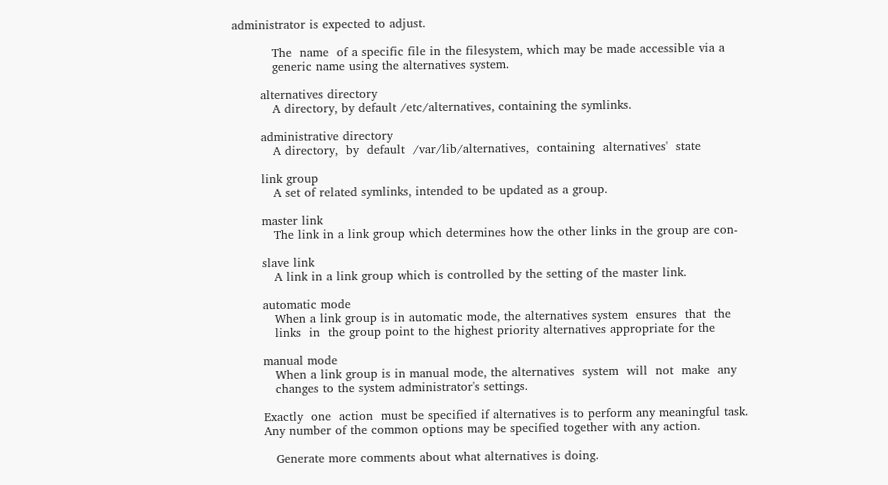administrator is expected to adjust.

          The  name  of a specific file in the filesystem, which may be made accessible via a
          generic name using the alternatives system.

       alternatives directory
          A directory, by default /etc/alternatives, containing the symlinks.

       administrative directory
          A directory,  by  default  /var/lib/alternatives,  containing  alternatives'  state

       link group
          A set of related symlinks, intended to be updated as a group.

       master link
          The link in a link group which determines how the other links in the group are con-

       slave link
          A link in a link group which is controlled by the setting of the master link.

       automatic mode
          When a link group is in automatic mode, the alternatives system  ensures  that  the
          links  in  the group point to the highest priority alternatives appropriate for the

       manual mode
          When a link group is in manual mode, the alternatives  system  will  not  make  any
          changes to the system administrator's settings.

       Exactly  one  action  must be specified if alternatives is to perform any meaningful task.
       Any number of the common options may be specified together with any action.

          Generate more comments about what alternatives is doing.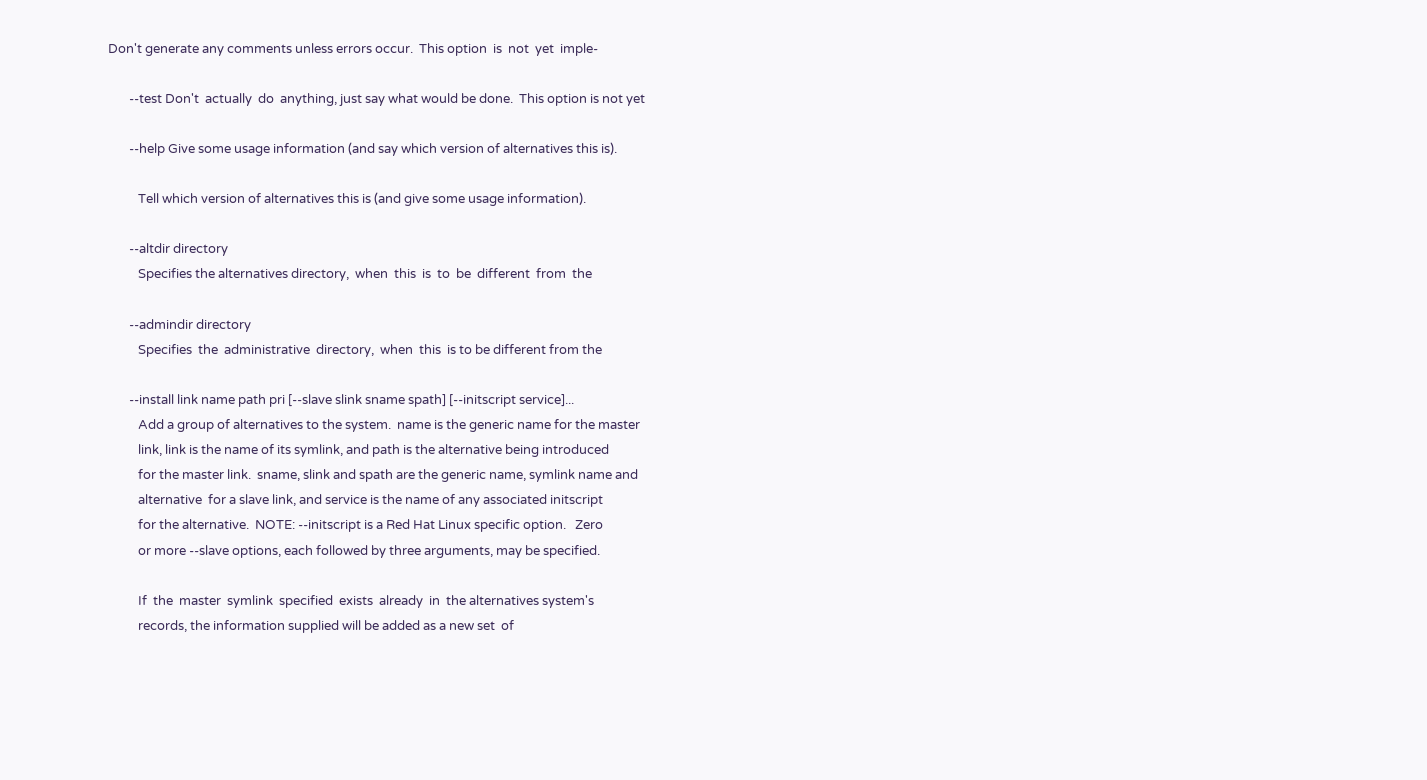Don't generate any comments unless errors occur.  This option  is  not  yet  imple-

       --test Don't  actually  do  anything, just say what would be done.  This option is not yet

       --help Give some usage information (and say which version of alternatives this is).

          Tell which version of alternatives this is (and give some usage information).

       --altdir directory
          Specifies the alternatives directory,  when  this  is  to  be  different  from  the

       --admindir directory
          Specifies  the  administrative  directory,  when  this  is to be different from the

       --install link name path pri [--slave slink sname spath] [--initscript service]...
          Add a group of alternatives to the system.  name is the generic name for the master
          link, link is the name of its symlink, and path is the alternative being introduced
          for the master link.  sname, slink and spath are the generic name, symlink name and
          alternative  for a slave link, and service is the name of any associated initscript
          for the alternative.  NOTE: --initscript is a Red Hat Linux specific option.   Zero
          or more --slave options, each followed by three arguments, may be specified.

          If  the  master  symlink  specified  exists  already  in  the alternatives system's
          records, the information supplied will be added as a new set  of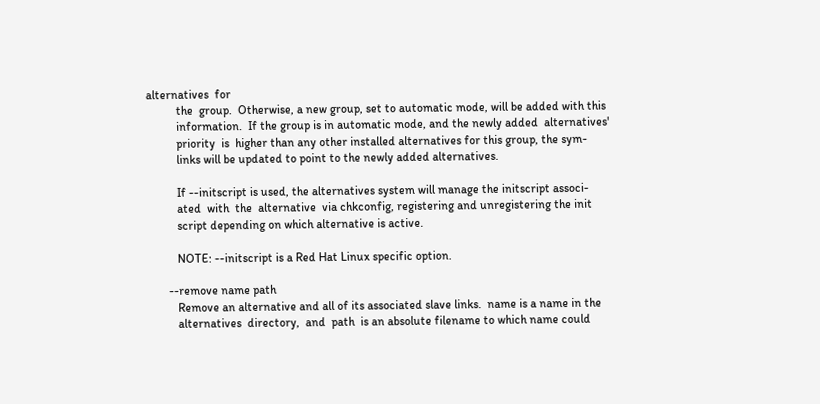alternatives  for
          the  group.  Otherwise, a new group, set to automatic mode, will be added with this
          information.  If the group is in automatic mode, and the newly added  alternatives'
          priority  is  higher than any other installed alternatives for this group, the sym-
          links will be updated to point to the newly added alternatives.

          If --initscript is used, the alternatives system will manage the initscript associ-
          ated  with  the  alternative  via chkconfig, registering and unregistering the init
          script depending on which alternative is active.

          NOTE: --initscript is a Red Hat Linux specific option.

       --remove name path
          Remove an alternative and all of its associated slave links.  name is a name in the
          alternatives  directory,  and  path  is an absolute filename to which name could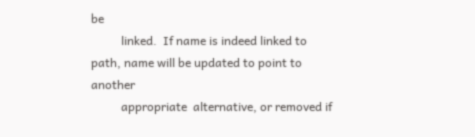be
          linked.  If name is indeed linked to path, name will be updated to point to another
          appropriate  alternative, or removed if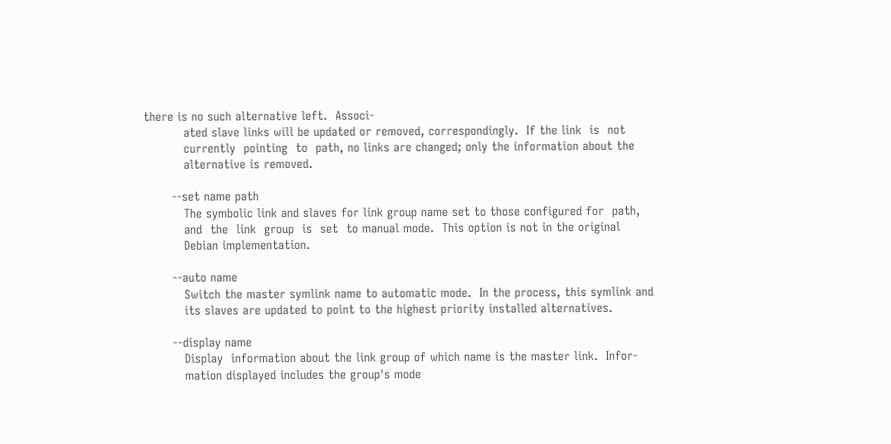there is no such alternative left.  Associ-
          ated slave links will be updated or removed, correspondingly.  If the link  is  not
          currently  pointing  to  path, no links are changed; only the information about the
          alternative is removed.

       --set name path
          The symbolic link and slaves for link group name set to those configured for  path,
          and  the  link  group  is  set  to manual mode.  This option is not in the original
          Debian implementation.

       --auto name
          Switch the master symlink name to automatic mode.  In the process, this symlink and
          its slaves are updated to point to the highest priority installed alternatives.

       --display name
          Display  information about the link group of which name is the master link.  Infor-
          mation displayed includes the group's mode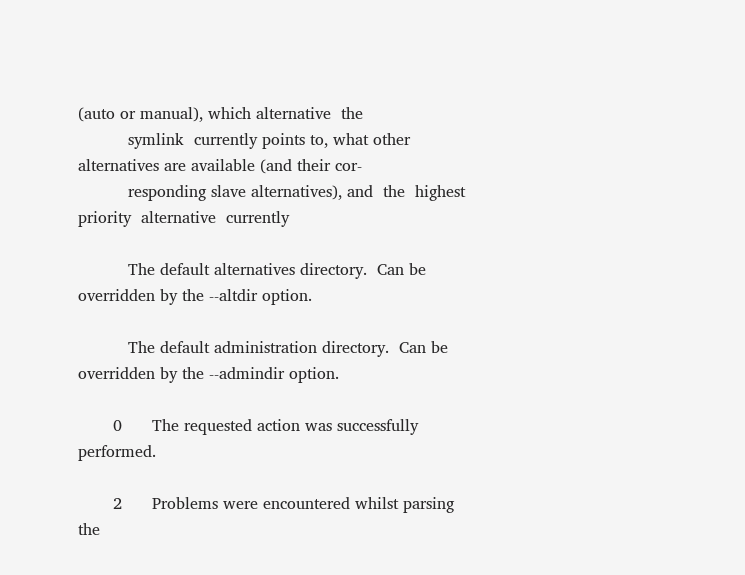(auto or manual), which alternative  the
          symlink  currently points to, what other alternatives are available (and their cor-
          responding slave alternatives), and  the  highest  priority  alternative  currently

          The default alternatives directory.  Can be overridden by the --altdir option.

          The default administration directory.  Can be overridden by the --admindir option.

       0      The requested action was successfully performed.

       2      Problems were encountered whilst parsing the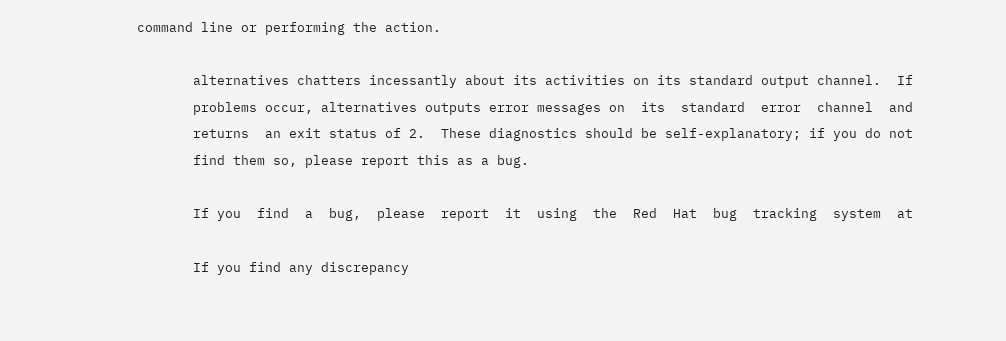command line or performing the action.

       alternatives chatters incessantly about its activities on its standard output channel.  If
       problems occur, alternatives outputs error messages on  its  standard  error  channel  and
       returns  an exit status of 2.  These diagnostics should be self-explanatory; if you do not
       find them so, please report this as a bug.

       If you  find  a  bug,  please  report  it  using  the  Red  Hat  bug  tracking  system  at

       If you find any discrepancy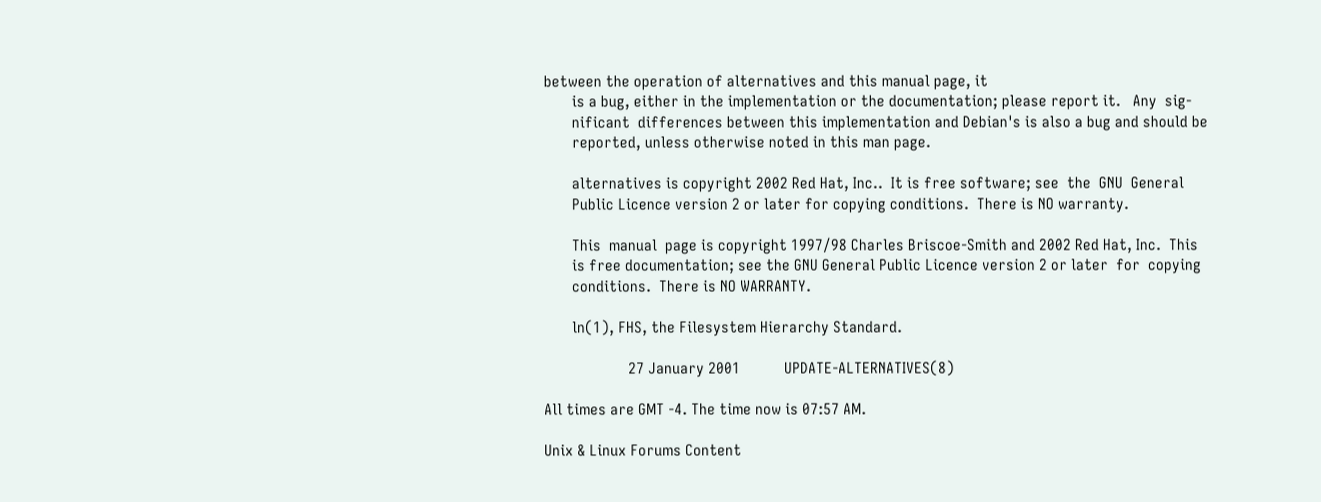between the operation of alternatives and this manual page, it
       is a bug, either in the implementation or the documentation; please report it.   Any  sig-
       nificant  differences between this implementation and Debian's is also a bug and should be
       reported, unless otherwise noted in this man page.

       alternatives is copyright 2002 Red Hat, Inc..  It is free software; see  the  GNU  General
       Public Licence version 2 or later for copying conditions.  There is NO warranty.

       This  manual  page is copyright 1997/98 Charles Briscoe-Smith and 2002 Red Hat, Inc.  This
       is free documentation; see the GNU General Public Licence version 2 or later  for  copying
       conditions.  There is NO WARRANTY.

       ln(1), FHS, the Filesystem Hierarchy Standard.

                     27 January 2001           UPDATE-ALTERNATIVES(8)

All times are GMT -4. The time now is 07:57 AM.

Unix & Linux Forums Content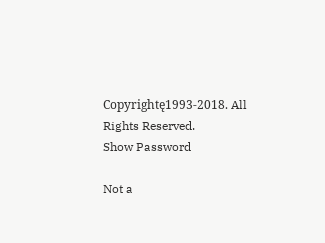Copyrightę1993-2018. All Rights Reserved.
Show Password

Not a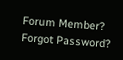Forum Member?
Forgot Password?